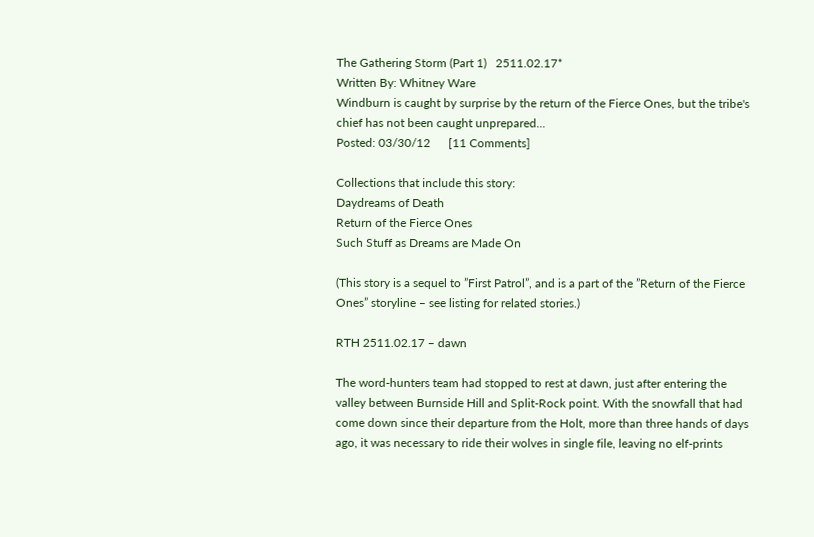The Gathering Storm (Part 1)   2511.02.17*
Written By: Whitney Ware
Windburn is caught by surprise by the return of the Fierce Ones, but the tribe's chief has not been caught unprepared...
Posted: 03/30/12      [11 Comments]

Collections that include this story:
Daydreams of Death
Return of the Fierce Ones
Such Stuff as Dreams are Made On

(This story is a sequel to ”First Patrol”, and is a part of the ”Return of the Fierce Ones” storyline – see listing for related stories.)

RTH 2511.02.17 – dawn

The word-hunters team had stopped to rest at dawn, just after entering the valley between Burnside Hill and Split-Rock point. With the snowfall that had come down since their departure from the Holt, more than three hands of days ago, it was necessary to ride their wolves in single file, leaving no elf-prints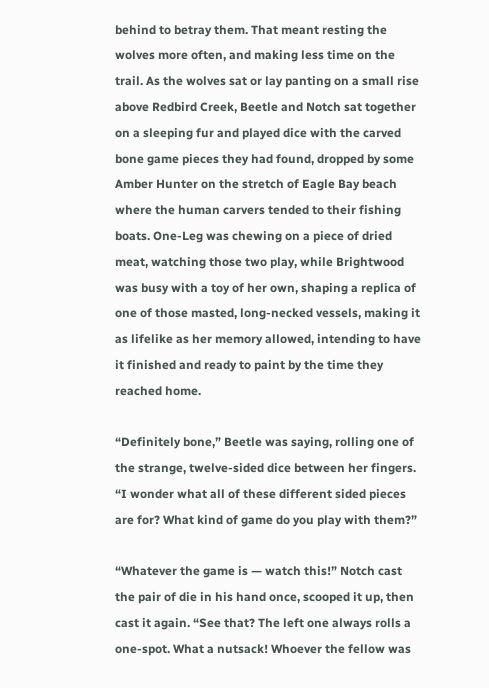behind to betray them. That meant resting the wolves more often, and making less time on the trail. As the wolves sat or lay panting on a small rise above Redbird Creek, Beetle and Notch sat together on a sleeping fur and played dice with the carved bone game pieces they had found, dropped by some Amber Hunter on the stretch of Eagle Bay beach where the human carvers tended to their fishing boats. One-Leg was chewing on a piece of dried meat, watching those two play, while Brightwood was busy with a toy of her own, shaping a replica of one of those masted, long-necked vessels, making it as lifelike as her memory allowed, intending to have it finished and ready to paint by the time they reached home.

“Definitely bone,” Beetle was saying, rolling one of the strange, twelve-sided dice between her fingers. “I wonder what all of these different sided pieces are for? What kind of game do you play with them?”

“Whatever the game is — watch this!” Notch cast the pair of die in his hand once, scooped it up, then cast it again. “See that? The left one always rolls a one-spot. What a nutsack! Whoever the fellow was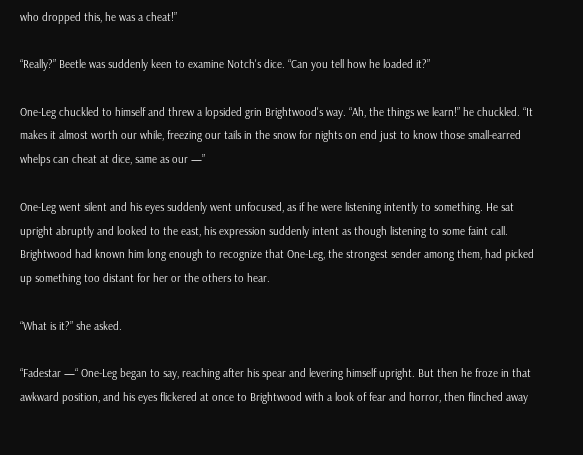who dropped this, he was a cheat!”

“Really?” Beetle was suddenly keen to examine Notch's dice. “Can you tell how he loaded it?”

One-Leg chuckled to himself and threw a lopsided grin Brightwood's way. “Ah, the things we learn!” he chuckled. “It makes it almost worth our while, freezing our tails in the snow for nights on end just to know those small-earred whelps can cheat at dice, same as our —”

One-Leg went silent and his eyes suddenly went unfocused, as if he were listening intently to something. He sat upright abruptly and looked to the east, his expression suddenly intent as though listening to some faint call. Brightwood had known him long enough to recognize that One-Leg, the strongest sender among them, had picked up something too distant for her or the others to hear.

“What is it?” she asked.

“Fadestar —“ One-Leg began to say, reaching after his spear and levering himself upright. But then he froze in that awkward position, and his eyes flickered at once to Brightwood with a look of fear and horror, then flinched away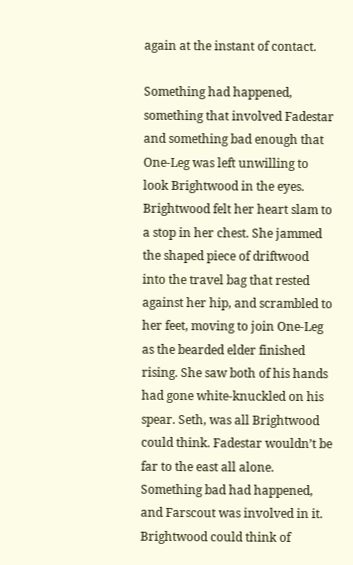again at the instant of contact.

Something had happened, something that involved Fadestar and something bad enough that One-Leg was left unwilling to look Brightwood in the eyes. Brightwood felt her heart slam to a stop in her chest. She jammed the shaped piece of driftwood into the travel bag that rested against her hip, and scrambled to her feet, moving to join One-Leg as the bearded elder finished rising. She saw both of his hands had gone white-knuckled on his spear. Seth, was all Brightwood could think. Fadestar wouldn’t be far to the east all alone. Something bad had happened, and Farscout was involved in it. Brightwood could think of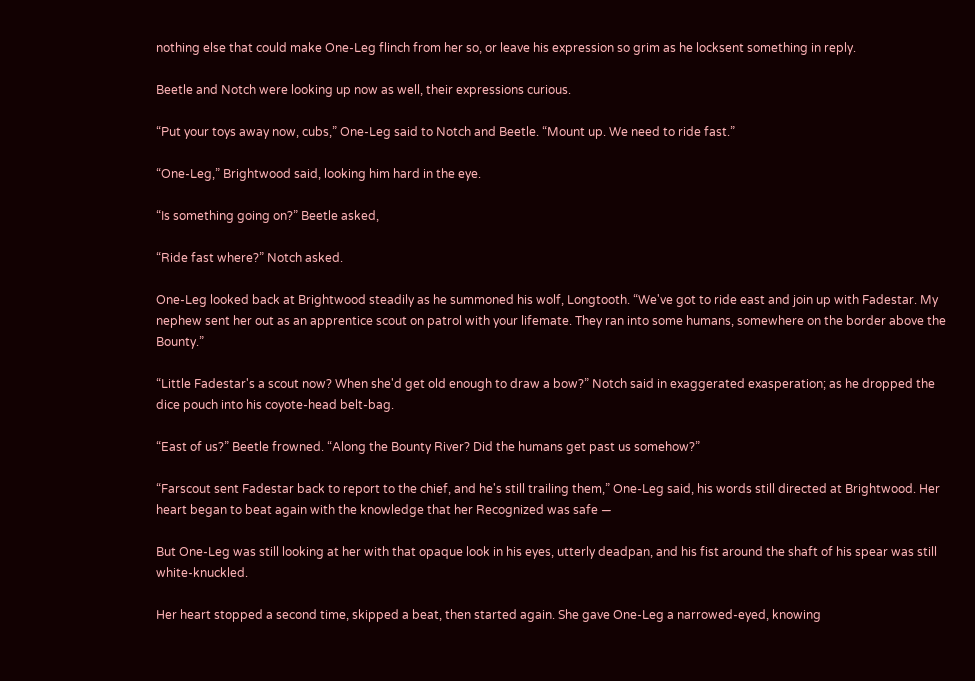nothing else that could make One-Leg flinch from her so, or leave his expression so grim as he locksent something in reply.

Beetle and Notch were looking up now as well, their expressions curious.

“Put your toys away now, cubs,” One-Leg said to Notch and Beetle. “Mount up. We need to ride fast.”

“One-Leg,” Brightwood said, looking him hard in the eye.

“Is something going on?” Beetle asked,

“Ride fast where?” Notch asked.

One-Leg looked back at Brightwood steadily as he summoned his wolf, Longtooth. “We've got to ride east and join up with Fadestar. My nephew sent her out as an apprentice scout on patrol with your lifemate. They ran into some humans, somewhere on the border above the Bounty.”

“Little Fadestar's a scout now? When she'd get old enough to draw a bow?” Notch said in exaggerated exasperation; as he dropped the dice pouch into his coyote-head belt-bag.

“East of us?” Beetle frowned. “Along the Bounty River? Did the humans get past us somehow?”

“Farscout sent Fadestar back to report to the chief, and he's still trailing them,” One-Leg said, his words still directed at Brightwood. Her heart began to beat again with the knowledge that her Recognized was safe —

But One-Leg was still looking at her with that opaque look in his eyes, utterly deadpan, and his fist around the shaft of his spear was still white-knuckled.

Her heart stopped a second time, skipped a beat, then started again. She gave One-Leg a narrowed-eyed, knowing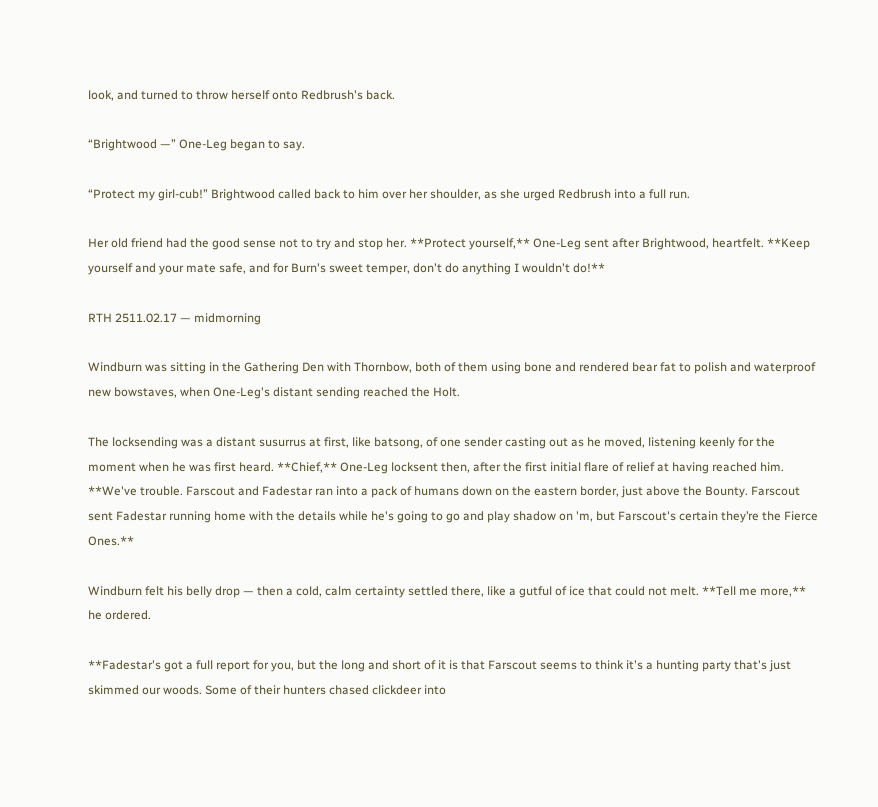look, and turned to throw herself onto Redbrush's back.

“Brightwood —” One-Leg began to say.

“Protect my girl-cub!” Brightwood called back to him over her shoulder, as she urged Redbrush into a full run.

Her old friend had the good sense not to try and stop her. **Protect yourself,** One-Leg sent after Brightwood, heartfelt. **Keep yourself and your mate safe, and for Burn's sweet temper, don't do anything I wouldn't do!**

RTH 2511.02.17 — midmorning

Windburn was sitting in the Gathering Den with Thornbow, both of them using bone and rendered bear fat to polish and waterproof new bowstaves, when One-Leg's distant sending reached the Holt.

The locksending was a distant susurrus at first, like batsong, of one sender casting out as he moved, listening keenly for the moment when he was first heard. **Chief,** One-Leg locksent then, after the first initial flare of relief at having reached him. **We've trouble. Farscout and Fadestar ran into a pack of humans down on the eastern border, just above the Bounty. Farscout sent Fadestar running home with the details while he's going to go and play shadow on 'm, but Farscout's certain they’re the Fierce Ones.**

Windburn felt his belly drop — then a cold, calm certainty settled there, like a gutful of ice that could not melt. **Tell me more,** he ordered.

**Fadestar's got a full report for you, but the long and short of it is that Farscout seems to think it's a hunting party that's just skimmed our woods. Some of their hunters chased clickdeer into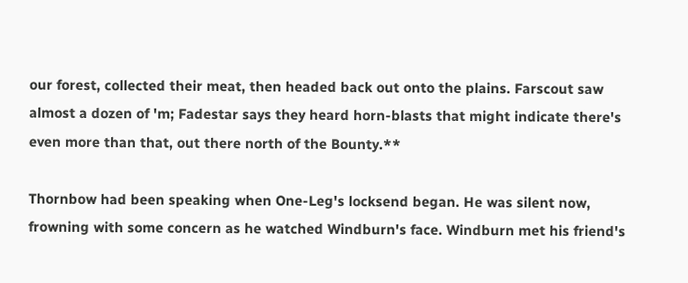our forest, collected their meat, then headed back out onto the plains. Farscout saw almost a dozen of 'm; Fadestar says they heard horn-blasts that might indicate there's even more than that, out there north of the Bounty.**

Thornbow had been speaking when One-Leg's locksend began. He was silent now, frowning with some concern as he watched Windburn's face. Windburn met his friend's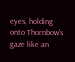eyes, holding onto Thornbow's gaze like an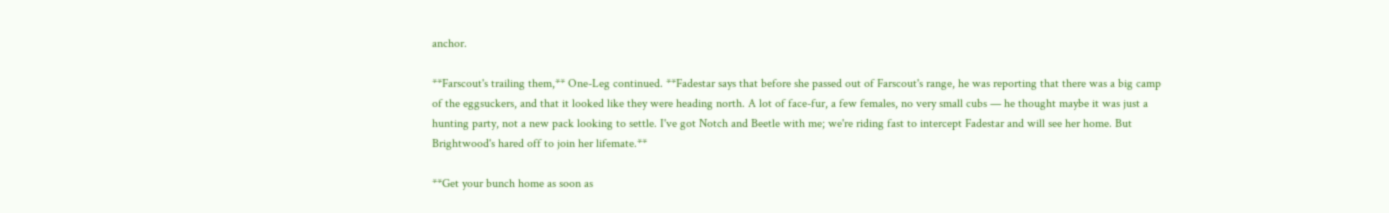anchor.

**Farscout's trailing them,** One-Leg continued. **Fadestar says that before she passed out of Farscout's range, he was reporting that there was a big camp of the eggsuckers, and that it looked like they were heading north. A lot of face-fur, a few females, no very small cubs — he thought maybe it was just a hunting party, not a new pack looking to settle. I've got Notch and Beetle with me; we're riding fast to intercept Fadestar and will see her home. But Brightwood's hared off to join her lifemate.**

**Get your bunch home as soon as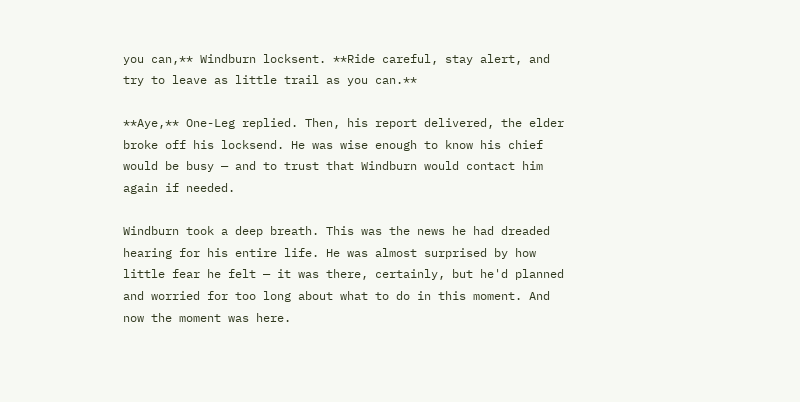you can,** Windburn locksent. **Ride careful, stay alert, and try to leave as little trail as you can.**

**Aye,** One-Leg replied. Then, his report delivered, the elder broke off his locksend. He was wise enough to know his chief would be busy — and to trust that Windburn would contact him again if needed.

Windburn took a deep breath. This was the news he had dreaded hearing for his entire life. He was almost surprised by how little fear he felt — it was there, certainly, but he'd planned and worried for too long about what to do in this moment. And now the moment was here.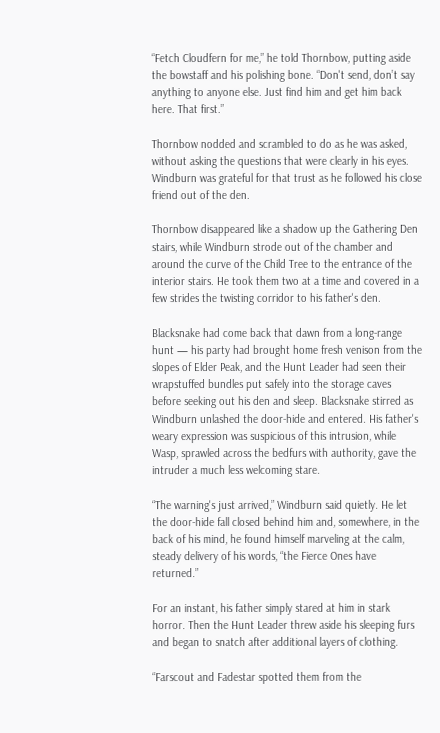“Fetch Cloudfern for me,” he told Thornbow, putting aside the bowstaff and his polishing bone. “Don't send, don’t say anything to anyone else. Just find him and get him back here. That first.”

Thornbow nodded and scrambled to do as he was asked, without asking the questions that were clearly in his eyes. Windburn was grateful for that trust as he followed his close friend out of the den.

Thornbow disappeared like a shadow up the Gathering Den stairs, while Windburn strode out of the chamber and around the curve of the Child Tree to the entrance of the interior stairs. He took them two at a time and covered in a few strides the twisting corridor to his father's den.

Blacksnake had come back that dawn from a long-range hunt — his party had brought home fresh venison from the slopes of Elder Peak, and the Hunt Leader had seen their wrapstuffed bundles put safely into the storage caves before seeking out his den and sleep. Blacksnake stirred as Windburn unlashed the door-hide and entered. His father's weary expression was suspicious of this intrusion, while Wasp, sprawled across the bedfurs with authority, gave the intruder a much less welcoming stare.

“The warning's just arrived,” Windburn said quietly. He let the door-hide fall closed behind him and, somewhere, in the back of his mind, he found himself marveling at the calm, steady delivery of his words, “the Fierce Ones have returned.”

For an instant, his father simply stared at him in stark horror. Then the Hunt Leader threw aside his sleeping furs and began to snatch after additional layers of clothing.

“Farscout and Fadestar spotted them from the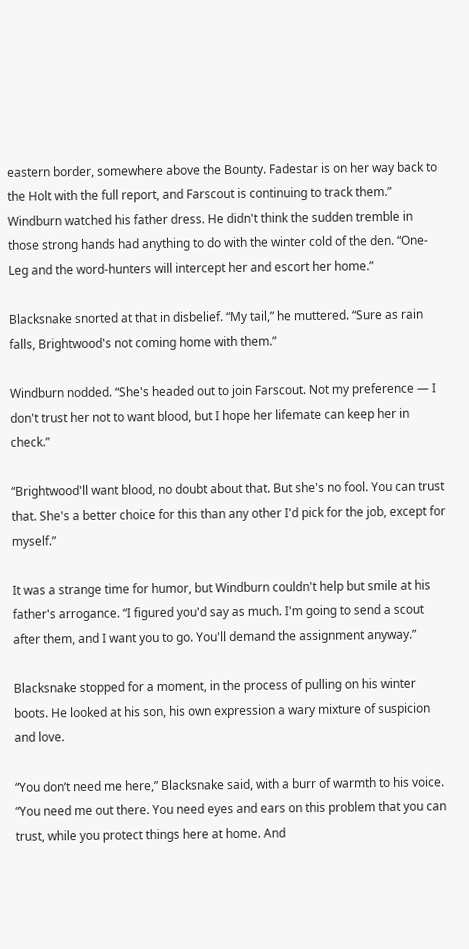eastern border, somewhere above the Bounty. Fadestar is on her way back to the Holt with the full report, and Farscout is continuing to track them.” Windburn watched his father dress. He didn't think the sudden tremble in those strong hands had anything to do with the winter cold of the den. “One-Leg and the word-hunters will intercept her and escort her home.”

Blacksnake snorted at that in disbelief. “My tail,” he muttered. “Sure as rain falls, Brightwood's not coming home with them.”

Windburn nodded. “She's headed out to join Farscout. Not my preference — I don't trust her not to want blood, but I hope her lifemate can keep her in check.”

“Brightwood'll want blood, no doubt about that. But she's no fool. You can trust that. She's a better choice for this than any other I'd pick for the job, except for myself.”

It was a strange time for humor, but Windburn couldn't help but smile at his father's arrogance. “I figured you'd say as much. I'm going to send a scout after them, and I want you to go. You'll demand the assignment anyway.”

Blacksnake stopped for a moment, in the process of pulling on his winter boots. He looked at his son, his own expression a wary mixture of suspicion and love.

“You don’t need me here,” Blacksnake said, with a burr of warmth to his voice. “You need me out there. You need eyes and ears on this problem that you can trust, while you protect things here at home. And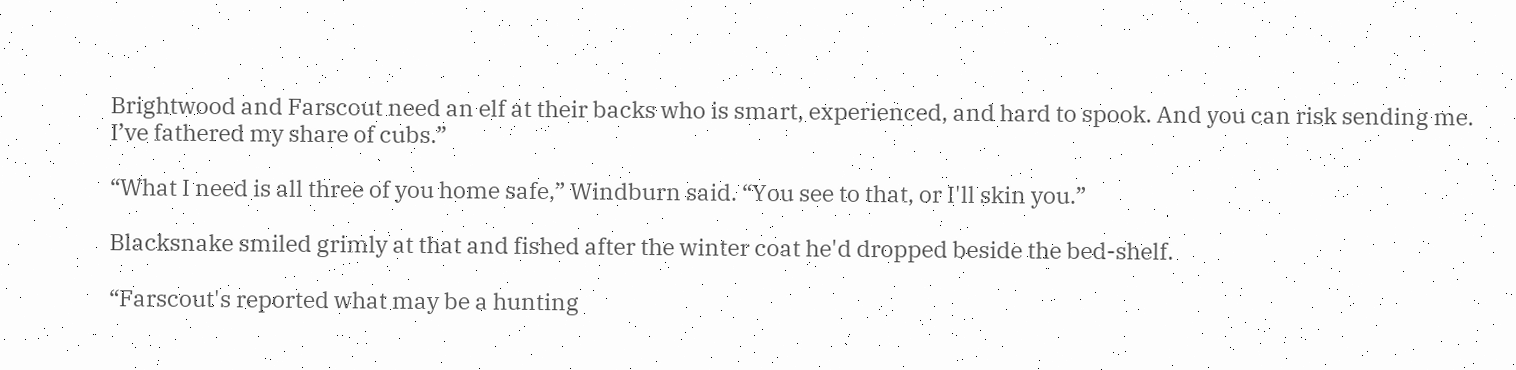Brightwood and Farscout need an elf at their backs who is smart, experienced, and hard to spook. And you can risk sending me. I’ve fathered my share of cubs.”

“What I need is all three of you home safe,” Windburn said. “You see to that, or I'll skin you.”

Blacksnake smiled grimly at that and fished after the winter coat he'd dropped beside the bed-shelf.

“Farscout's reported what may be a hunting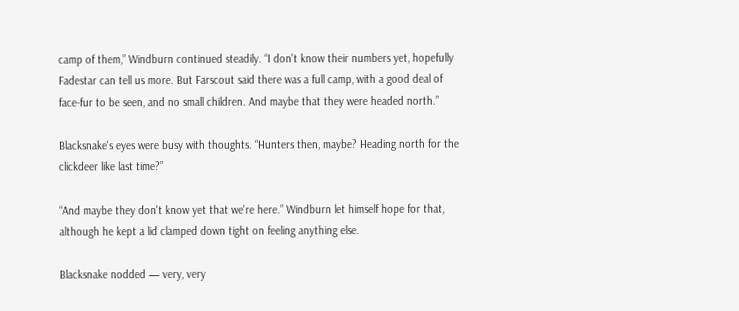camp of them,” Windburn continued steadily. “I don't know their numbers yet, hopefully Fadestar can tell us more. But Farscout said there was a full camp, with a good deal of face-fur to be seen, and no small children. And maybe that they were headed north.”

Blacksnake's eyes were busy with thoughts. “Hunters then, maybe? Heading north for the clickdeer like last time?”

“And maybe they don't know yet that we're here.” Windburn let himself hope for that, although he kept a lid clamped down tight on feeling anything else.

Blacksnake nodded — very, very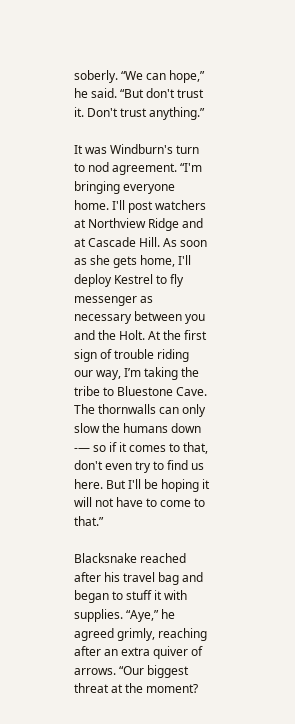soberly. “We can hope,” he said. “But don't trust it. Don't trust anything.”

It was Windburn's turn to nod agreement. “I'm bringing everyone home. I'll post watchers at Northview Ridge and at Cascade Hill. As soon as she gets home, I'll deploy Kestrel to fly messenger as necessary between you and the Holt. At the first sign of trouble riding our way, I’m taking the tribe to Bluestone Cave. The thornwalls can only slow the humans down -— so if it comes to that, don't even try to find us here. But I'll be hoping it will not have to come to that.”

Blacksnake reached after his travel bag and began to stuff it with supplies. “Aye,” he agreed grimly, reaching after an extra quiver of arrows. “Our biggest threat at the moment?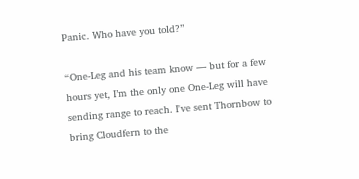Panic. Who have you told?”

“One-Leg and his team know — but for a few hours yet, I’m the only one One-Leg will have sending range to reach. I've sent Thornbow to bring Cloudfern to the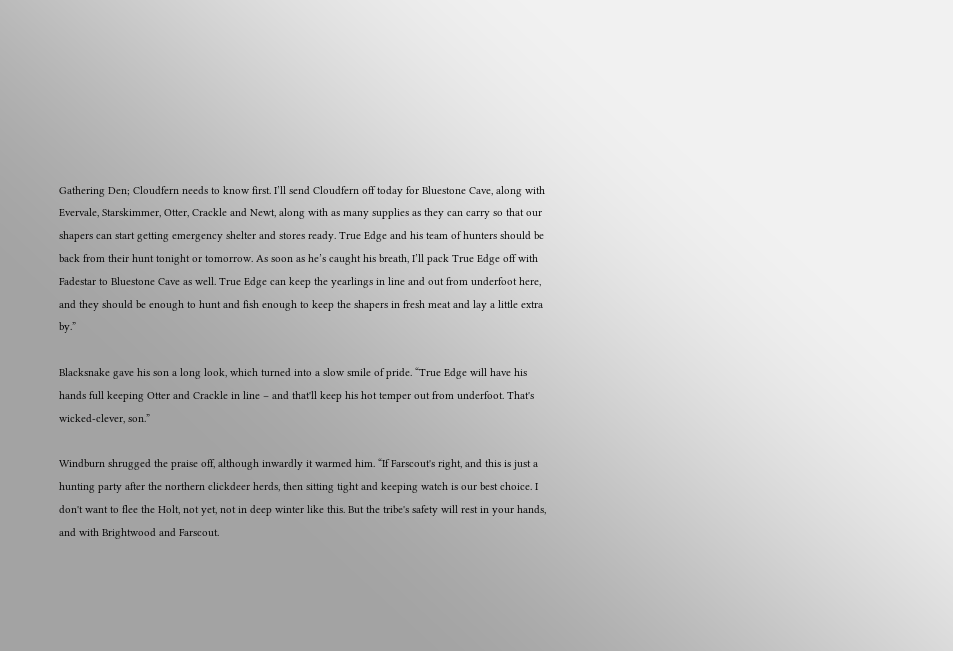Gathering Den; Cloudfern needs to know first. I’ll send Cloudfern off today for Bluestone Cave, along with Evervale, Starskimmer, Otter, Crackle and Newt, along with as many supplies as they can carry so that our shapers can start getting emergency shelter and stores ready. True Edge and his team of hunters should be back from their hunt tonight or tomorrow. As soon as he’s caught his breath, I’ll pack True Edge off with Fadestar to Bluestone Cave as well. True Edge can keep the yearlings in line and out from underfoot here, and they should be enough to hunt and fish enough to keep the shapers in fresh meat and lay a little extra by.”

Blacksnake gave his son a long look, which turned into a slow smile of pride. “True Edge will have his hands full keeping Otter and Crackle in line – and that'll keep his hot temper out from underfoot. That's wicked-clever, son.”

Windburn shrugged the praise off, although inwardly it warmed him. “If Farscout's right, and this is just a hunting party after the northern clickdeer herds, then sitting tight and keeping watch is our best choice. I don't want to flee the Holt, not yet, not in deep winter like this. But the tribe's safety will rest in your hands, and with Brightwood and Farscout.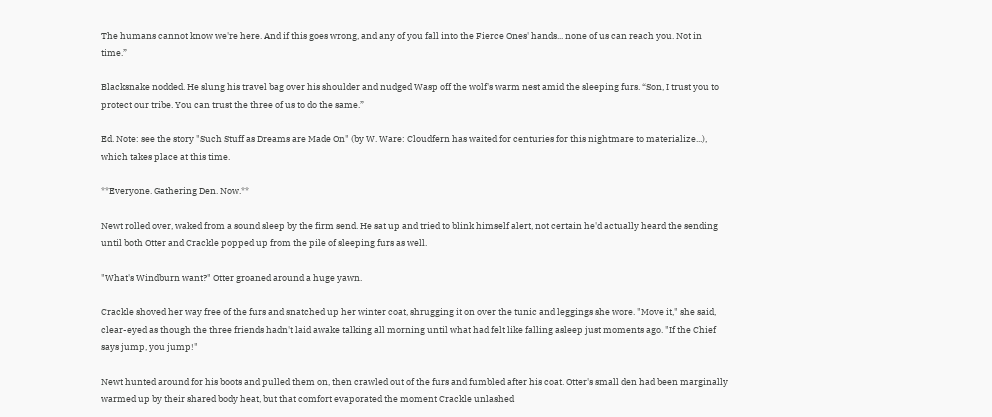The humans cannot know we're here. And if this goes wrong, and any of you fall into the Fierce Ones' hands... none of us can reach you. Not in time.”

Blacksnake nodded. He slung his travel bag over his shoulder and nudged Wasp off the wolf's warm nest amid the sleeping furs. “Son, I trust you to protect our tribe. You can trust the three of us to do the same.”

Ed. Note: see the story "Such Stuff as Dreams are Made On" (by W. Ware: Cloudfern has waited for centuries for this nightmare to materialize...), which takes place at this time.

**Everyone. Gathering Den. Now.**

Newt rolled over, waked from a sound sleep by the firm send. He sat up and tried to blink himself alert, not certain he'd actually heard the sending until both Otter and Crackle popped up from the pile of sleeping furs as well.

"What's Windburn want?" Otter groaned around a huge yawn.

Crackle shoved her way free of the furs and snatched up her winter coat, shrugging it on over the tunic and leggings she wore. "Move it," she said, clear-eyed as though the three friends hadn't laid awake talking all morning until what had felt like falling asleep just moments ago. "If the Chief says jump, you jump!"

Newt hunted around for his boots and pulled them on, then crawled out of the furs and fumbled after his coat. Otter's small den had been marginally warmed up by their shared body heat, but that comfort evaporated the moment Crackle unlashed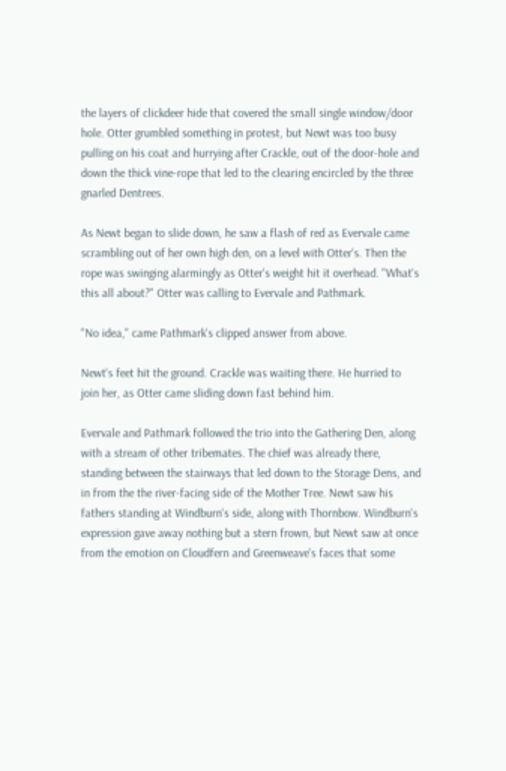the layers of clickdeer hide that covered the small single window/door hole. Otter grumbled something in protest, but Newt was too busy pulling on his coat and hurrying after Crackle, out of the door-hole and down the thick vine-rope that led to the clearing encircled by the three gnarled Dentrees.

As Newt began to slide down, he saw a flash of red as Evervale came scrambling out of her own high den, on a level with Otter's. Then the rope was swinging alarmingly as Otter's weight hit it overhead. "What's this all about?" Otter was calling to Evervale and Pathmark.

"No idea," came Pathmark's clipped answer from above.

Newt's feet hit the ground. Crackle was waiting there. He hurried to join her, as Otter came sliding down fast behind him.

Evervale and Pathmark followed the trio into the Gathering Den, along with a stream of other tribemates. The chief was already there, standing between the stairways that led down to the Storage Dens, and in from the the river-facing side of the Mother Tree. Newt saw his fathers standing at Windburn's side, along with Thornbow. Windburn's expression gave away nothing but a stern frown, but Newt saw at once from the emotion on Cloudfern and Greenweave's faces that some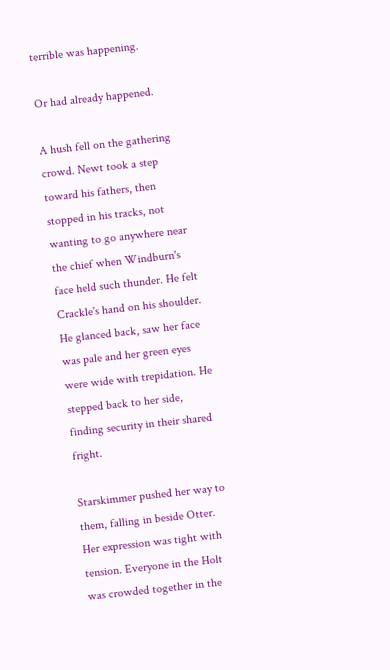terrible was happening.

Or had already happened.

A hush fell on the gathering crowd. Newt took a step toward his fathers, then stopped in his tracks, not wanting to go anywhere near the chief when Windburn's face held such thunder. He felt Crackle's hand on his shoulder. He glanced back, saw her face was pale and her green eyes were wide with trepidation. He stepped back to her side, finding security in their shared fright.

Starskimmer pushed her way to them, falling in beside Otter. Her expression was tight with tension. Everyone in the Holt was crowded together in the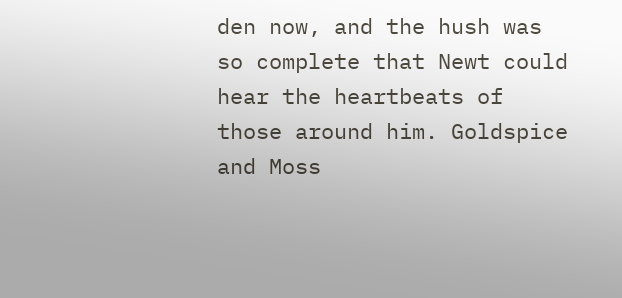den now, and the hush was so complete that Newt could hear the heartbeats of those around him. Goldspice and Moss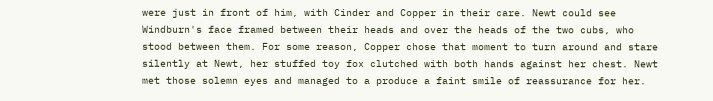were just in front of him, with Cinder and Copper in their care. Newt could see Windburn's face framed between their heads and over the heads of the two cubs, who stood between them. For some reason, Copper chose that moment to turn around and stare silently at Newt, her stuffed toy fox clutched with both hands against her chest. Newt met those solemn eyes and managed to a produce a faint smile of reassurance for her.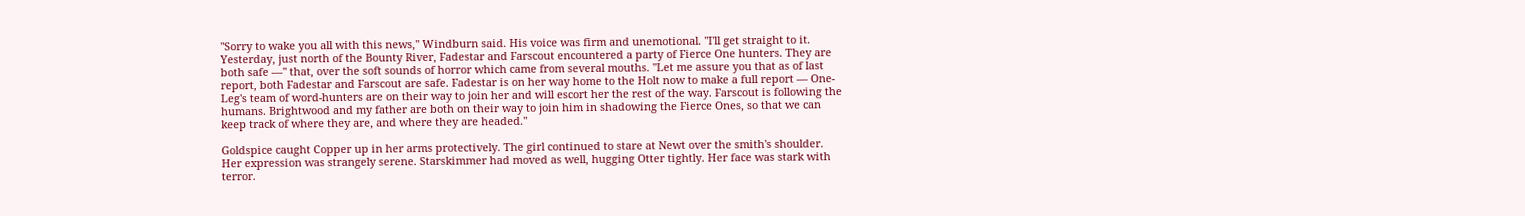"Sorry to wake you all with this news," Windburn said. His voice was firm and unemotional. "I'll get straight to it. Yesterday, just north of the Bounty River, Fadestar and Farscout encountered a party of Fierce One hunters. They are both safe —" that, over the soft sounds of horror which came from several mouths. "Let me assure you that as of last report, both Fadestar and Farscout are safe. Fadestar is on her way home to the Holt now to make a full report — One-Leg's team of word-hunters are on their way to join her and will escort her the rest of the way. Farscout is following the humans. Brightwood and my father are both on their way to join him in shadowing the Fierce Ones, so that we can keep track of where they are, and where they are headed."

Goldspice caught Copper up in her arms protectively. The girl continued to stare at Newt over the smith's shoulder. Her expression was strangely serene. Starskimmer had moved as well, hugging Otter tightly. Her face was stark with terror.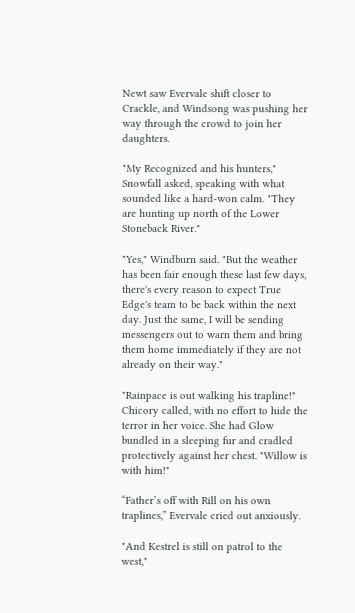Newt saw Evervale shift closer to Crackle, and Windsong was pushing her way through the crowd to join her daughters.

"My Recognized and his hunters," Snowfall asked, speaking with what sounded like a hard-won calm. "They are hunting up north of the Lower Stoneback River."

"Yes," Windburn said. "But the weather has been fair enough these last few days, there's every reason to expect True Edge's team to be back within the next day. Just the same, I will be sending messengers out to warn them and bring them home immediately if they are not already on their way."

"Rainpace is out walking his trapline!" Chicory called, with no effort to hide the terror in her voice. She had Glow bundled in a sleeping fur and cradled protectively against her chest. "Willow is with him!"

“Father’s off with Rill on his own traplines,” Evervale cried out anxiously.

"And Kestrel is still on patrol to the west,"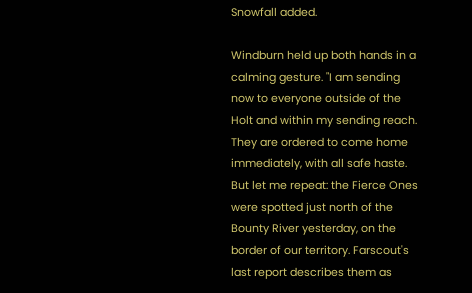Snowfall added.

Windburn held up both hands in a calming gesture. "I am sending now to everyone outside of the Holt and within my sending reach. They are ordered to come home immediately, with all safe haste. But let me repeat: the Fierce Ones were spotted just north of the Bounty River yesterday, on the border of our territory. Farscout's last report describes them as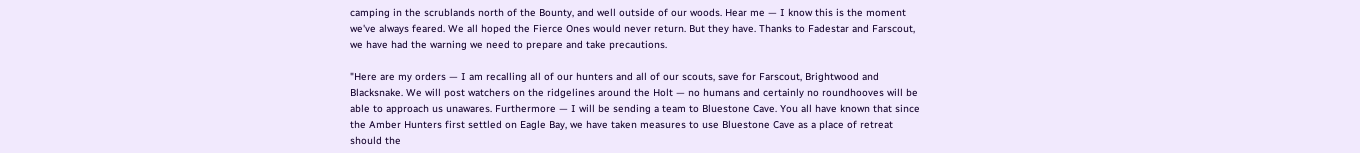camping in the scrublands north of the Bounty, and well outside of our woods. Hear me — I know this is the moment we've always feared. We all hoped the Fierce Ones would never return. But they have. Thanks to Fadestar and Farscout, we have had the warning we need to prepare and take precautions.

"Here are my orders — I am recalling all of our hunters and all of our scouts, save for Farscout, Brightwood and Blacksnake. We will post watchers on the ridgelines around the Holt — no humans and certainly no roundhooves will be able to approach us unawares. Furthermore — I will be sending a team to Bluestone Cave. You all have known that since the Amber Hunters first settled on Eagle Bay, we have taken measures to use Bluestone Cave as a place of retreat should the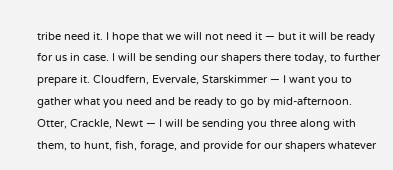tribe need it. I hope that we will not need it — but it will be ready for us in case. I will be sending our shapers there today, to further prepare it. Cloudfern, Evervale, Starskimmer — I want you to gather what you need and be ready to go by mid-afternoon. Otter, Crackle, Newt — I will be sending you three along with them, to hunt, fish, forage, and provide for our shapers whatever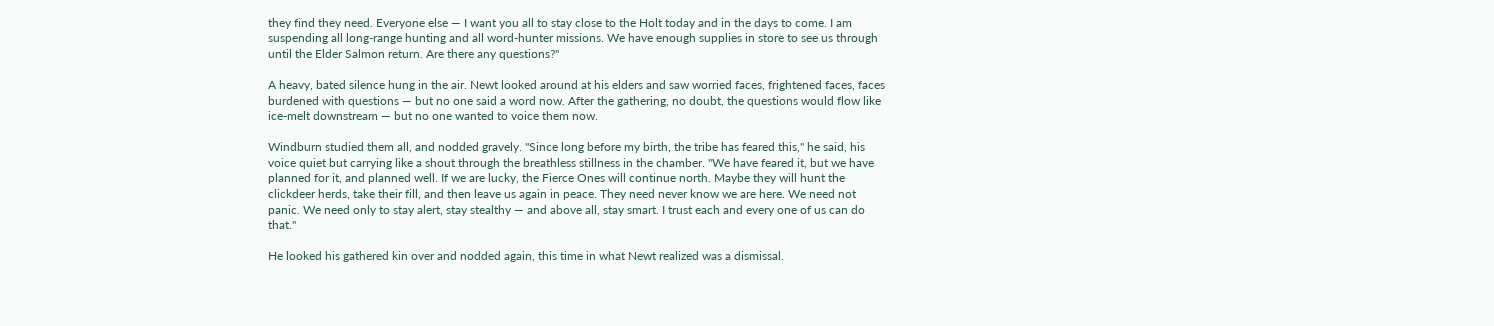they find they need. Everyone else — I want you all to stay close to the Holt today and in the days to come. I am suspending all long-range hunting and all word-hunter missions. We have enough supplies in store to see us through until the Elder Salmon return. Are there any questions?"

A heavy, bated silence hung in the air. Newt looked around at his elders and saw worried faces, frightened faces, faces burdened with questions — but no one said a word now. After the gathering, no doubt, the questions would flow like ice-melt downstream — but no one wanted to voice them now.

Windburn studied them all, and nodded gravely. "Since long before my birth, the tribe has feared this," he said, his voice quiet but carrying like a shout through the breathless stillness in the chamber. "We have feared it, but we have planned for it, and planned well. If we are lucky, the Fierce Ones will continue north. Maybe they will hunt the clickdeer herds, take their fill, and then leave us again in peace. They need never know we are here. We need not panic. We need only to stay alert, stay stealthy — and above all, stay smart. I trust each and every one of us can do that."

He looked his gathered kin over and nodded again, this time in what Newt realized was a dismissal.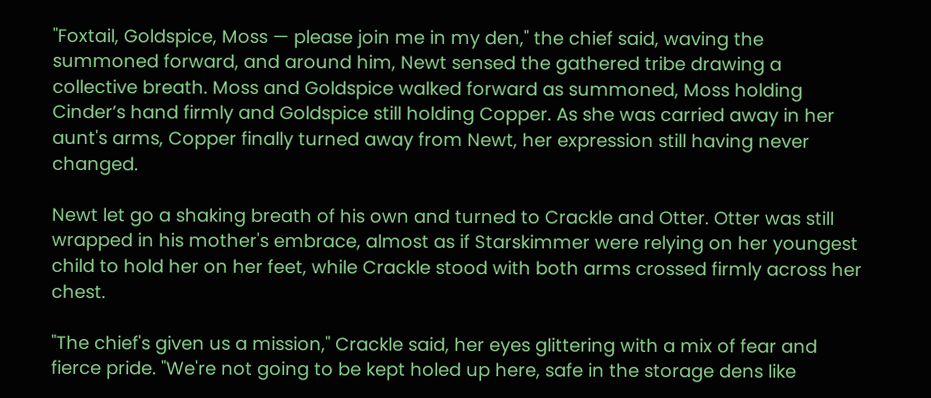"Foxtail, Goldspice, Moss — please join me in my den," the chief said, waving the summoned forward, and around him, Newt sensed the gathered tribe drawing a collective breath. Moss and Goldspice walked forward as summoned, Moss holding Cinder’s hand firmly and Goldspice still holding Copper. As she was carried away in her aunt's arms, Copper finally turned away from Newt, her expression still having never changed.

Newt let go a shaking breath of his own and turned to Crackle and Otter. Otter was still wrapped in his mother's embrace, almost as if Starskimmer were relying on her youngest child to hold her on her feet, while Crackle stood with both arms crossed firmly across her chest.

"The chief's given us a mission," Crackle said, her eyes glittering with a mix of fear and fierce pride. "We're not going to be kept holed up here, safe in the storage dens like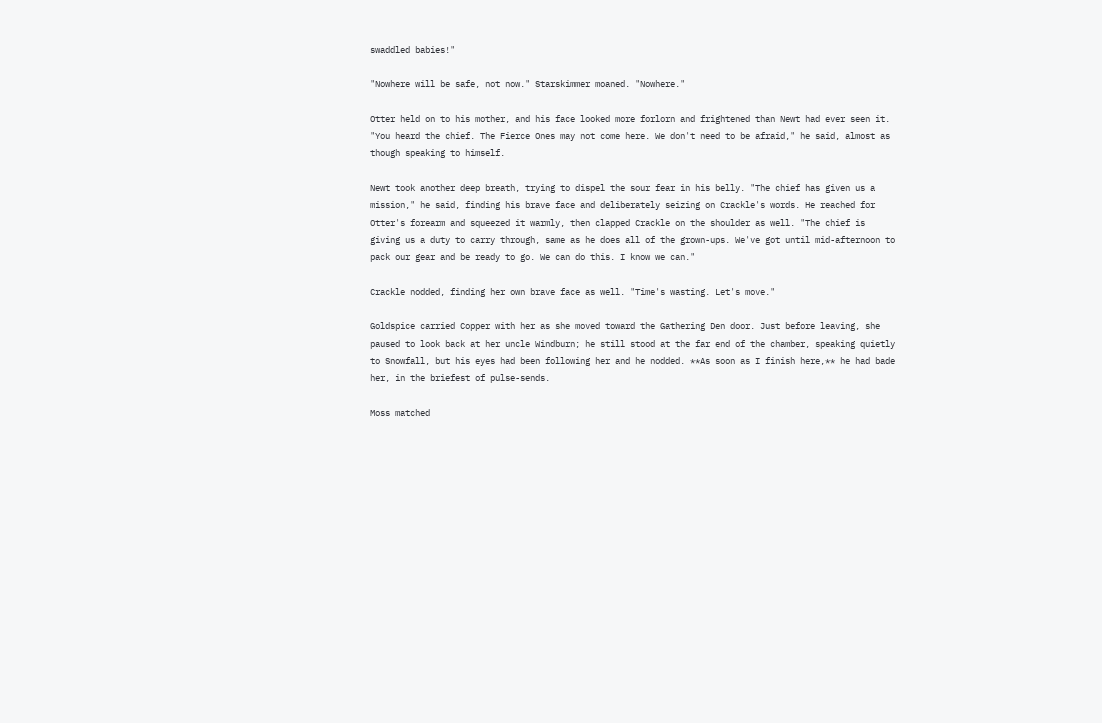swaddled babies!"

"Nowhere will be safe, not now." Starskimmer moaned. "Nowhere."

Otter held on to his mother, and his face looked more forlorn and frightened than Newt had ever seen it. "You heard the chief. The Fierce Ones may not come here. We don't need to be afraid," he said, almost as though speaking to himself.

Newt took another deep breath, trying to dispel the sour fear in his belly. "The chief has given us a mission," he said, finding his brave face and deliberately seizing on Crackle's words. He reached for Otter's forearm and squeezed it warmly, then clapped Crackle on the shoulder as well. "The chief is giving us a duty to carry through, same as he does all of the grown-ups. We've got until mid-afternoon to pack our gear and be ready to go. We can do this. I know we can."

Crackle nodded, finding her own brave face as well. "Time's wasting. Let's move."

Goldspice carried Copper with her as she moved toward the Gathering Den door. Just before leaving, she paused to look back at her uncle Windburn; he still stood at the far end of the chamber, speaking quietly to Snowfall, but his eyes had been following her and he nodded. **As soon as I finish here,** he had bade her, in the briefest of pulse-sends.

Moss matched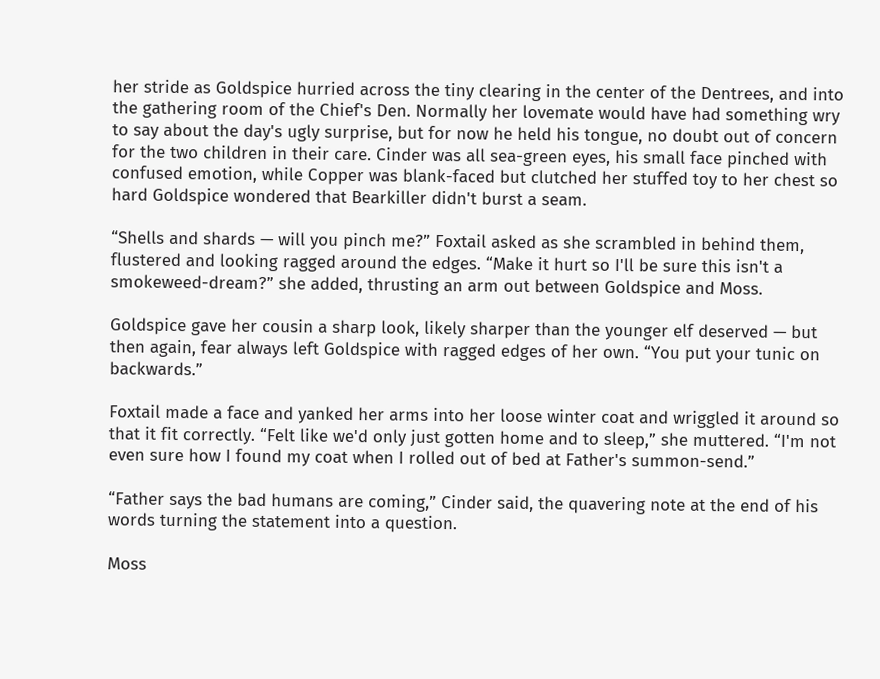her stride as Goldspice hurried across the tiny clearing in the center of the Dentrees, and into the gathering room of the Chief's Den. Normally her lovemate would have had something wry to say about the day's ugly surprise, but for now he held his tongue, no doubt out of concern for the two children in their care. Cinder was all sea-green eyes, his small face pinched with confused emotion, while Copper was blank-faced but clutched her stuffed toy to her chest so hard Goldspice wondered that Bearkiller didn't burst a seam.

“Shells and shards — will you pinch me?” Foxtail asked as she scrambled in behind them, flustered and looking ragged around the edges. “Make it hurt so I'll be sure this isn't a smokeweed-dream?” she added, thrusting an arm out between Goldspice and Moss.

Goldspice gave her cousin a sharp look, likely sharper than the younger elf deserved — but then again, fear always left Goldspice with ragged edges of her own. “You put your tunic on backwards.”

Foxtail made a face and yanked her arms into her loose winter coat and wriggled it around so that it fit correctly. “Felt like we'd only just gotten home and to sleep,” she muttered. “I'm not even sure how I found my coat when I rolled out of bed at Father's summon-send.”

“Father says the bad humans are coming,” Cinder said, the quavering note at the end of his words turning the statement into a question.

Moss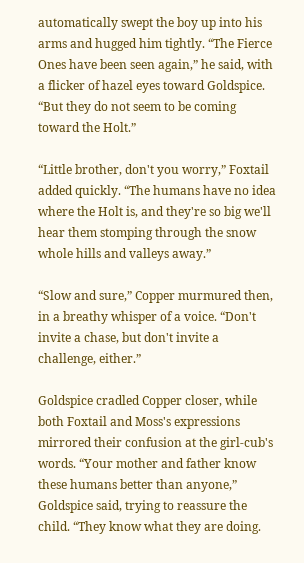automatically swept the boy up into his arms and hugged him tightly. “The Fierce Ones have been seen again,” he said, with a flicker of hazel eyes toward Goldspice. “But they do not seem to be coming toward the Holt.”

“Little brother, don't you worry,” Foxtail added quickly. “The humans have no idea where the Holt is, and they're so big we'll hear them stomping through the snow whole hills and valleys away.”

“Slow and sure,” Copper murmured then, in a breathy whisper of a voice. “Don't invite a chase, but don't invite a challenge, either.”

Goldspice cradled Copper closer, while both Foxtail and Moss's expressions mirrored their confusion at the girl-cub's words. “Your mother and father know these humans better than anyone,” Goldspice said, trying to reassure the child. “They know what they are doing.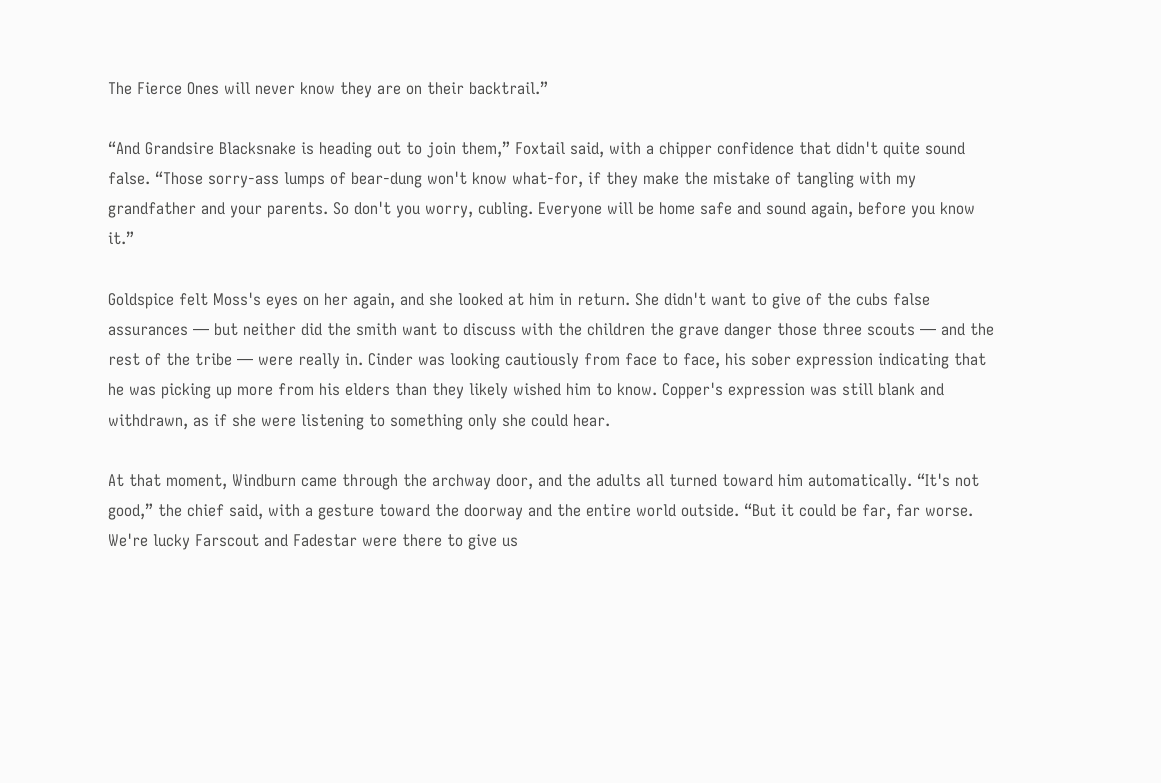The Fierce Ones will never know they are on their backtrail.”

“And Grandsire Blacksnake is heading out to join them,” Foxtail said, with a chipper confidence that didn't quite sound false. “Those sorry-ass lumps of bear-dung won't know what-for, if they make the mistake of tangling with my grandfather and your parents. So don't you worry, cubling. Everyone will be home safe and sound again, before you know it.”

Goldspice felt Moss's eyes on her again, and she looked at him in return. She didn't want to give of the cubs false assurances — but neither did the smith want to discuss with the children the grave danger those three scouts — and the rest of the tribe — were really in. Cinder was looking cautiously from face to face, his sober expression indicating that he was picking up more from his elders than they likely wished him to know. Copper's expression was still blank and withdrawn, as if she were listening to something only she could hear.

At that moment, Windburn came through the archway door, and the adults all turned toward him automatically. “It's not good,” the chief said, with a gesture toward the doorway and the entire world outside. “But it could be far, far worse. We're lucky Farscout and Fadestar were there to give us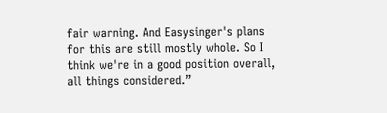fair warning. And Easysinger's plans for this are still mostly whole. So I think we're in a good position overall, all things considered.”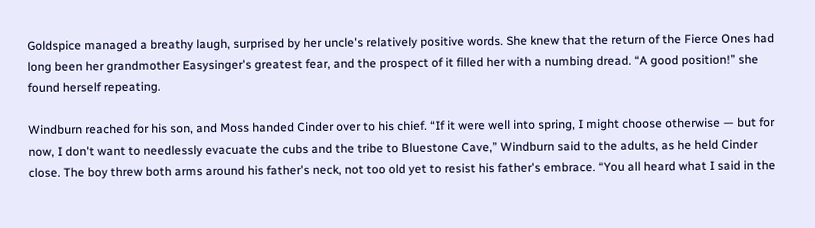Goldspice managed a breathy laugh, surprised by her uncle's relatively positive words. She knew that the return of the Fierce Ones had long been her grandmother Easysinger's greatest fear, and the prospect of it filled her with a numbing dread. “A good position!” she found herself repeating.

Windburn reached for his son, and Moss handed Cinder over to his chief. “If it were well into spring, I might choose otherwise — but for now, I don't want to needlessly evacuate the cubs and the tribe to Bluestone Cave,” Windburn said to the adults, as he held Cinder close. The boy threw both arms around his father's neck, not too old yet to resist his father's embrace. “You all heard what I said in the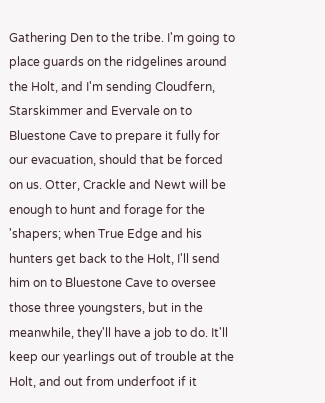Gathering Den to the tribe. I'm going to place guards on the ridgelines around the Holt, and I'm sending Cloudfern, Starskimmer and Evervale on to Bluestone Cave to prepare it fully for our evacuation, should that be forced on us. Otter, Crackle and Newt will be enough to hunt and forage for the 'shapers; when True Edge and his hunters get back to the Holt, I'll send him on to Bluestone Cave to oversee those three youngsters, but in the meanwhile, they'll have a job to do. It'll keep our yearlings out of trouble at the Holt, and out from underfoot if it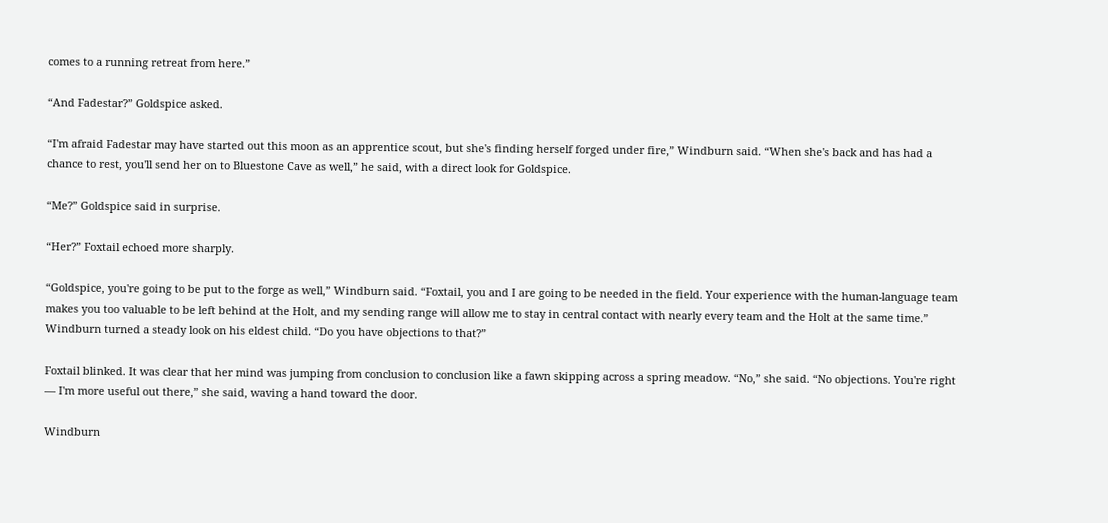comes to a running retreat from here.”

“And Fadestar?” Goldspice asked.

“I'm afraid Fadestar may have started out this moon as an apprentice scout, but she's finding herself forged under fire,” Windburn said. “When she's back and has had a chance to rest, you'll send her on to Bluestone Cave as well,” he said, with a direct look for Goldspice.

“Me?” Goldspice said in surprise.

“Her?” Foxtail echoed more sharply.

“Goldspice, you're going to be put to the forge as well,” Windburn said. “Foxtail, you and I are going to be needed in the field. Your experience with the human-language team makes you too valuable to be left behind at the Holt, and my sending range will allow me to stay in central contact with nearly every team and the Holt at the same time.” Windburn turned a steady look on his eldest child. “Do you have objections to that?”

Foxtail blinked. It was clear that her mind was jumping from conclusion to conclusion like a fawn skipping across a spring meadow. “No,” she said. “No objections. You're right — I'm more useful out there,” she said, waving a hand toward the door.

Windburn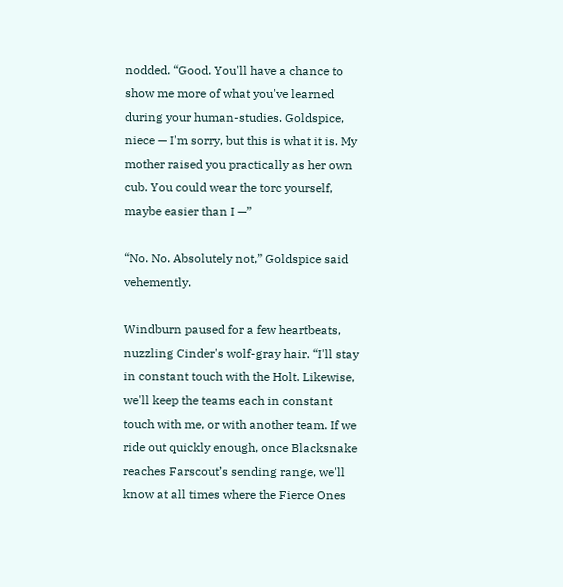nodded. “Good. You'll have a chance to show me more of what you've learned during your human-studies. Goldspice, niece — I'm sorry, but this is what it is. My mother raised you practically as her own cub. You could wear the torc yourself, maybe easier than I —”

“No. No. Absolutely not,” Goldspice said vehemently.

Windburn paused for a few heartbeats, nuzzling Cinder's wolf-gray hair. “I'll stay in constant touch with the Holt. Likewise, we'll keep the teams each in constant touch with me, or with another team. If we ride out quickly enough, once Blacksnake reaches Farscout’s sending range, we'll know at all times where the Fierce Ones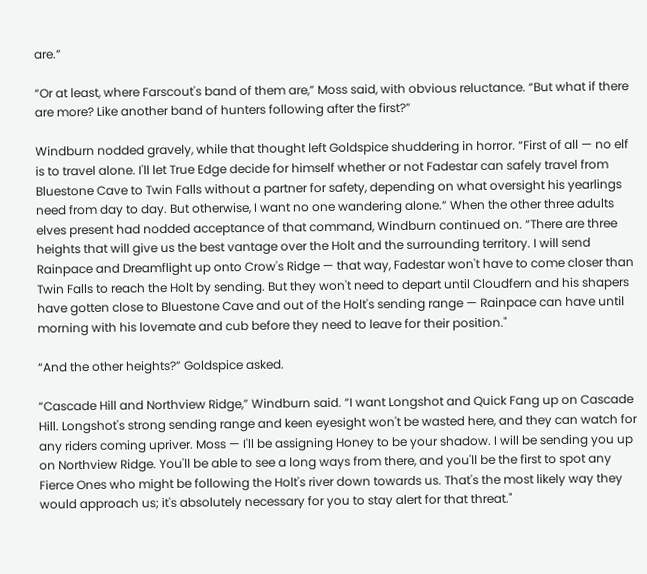are.”

“Or at least, where Farscout's band of them are,” Moss said, with obvious reluctance. “But what if there are more? Like another band of hunters following after the first?”

Windburn nodded gravely, while that thought left Goldspice shuddering in horror. “First of all — no elf is to travel alone. I'll let True Edge decide for himself whether or not Fadestar can safely travel from Bluestone Cave to Twin Falls without a partner for safety, depending on what oversight his yearlings need from day to day. But otherwise, I want no one wandering alone.” When the other three adults elves present had nodded acceptance of that command, Windburn continued on. “There are three heights that will give us the best vantage over the Holt and the surrounding territory. I will send Rainpace and Dreamflight up onto Crow's Ridge — that way, Fadestar won't have to come closer than Twin Falls to reach the Holt by sending. But they won't need to depart until Cloudfern and his shapers have gotten close to Bluestone Cave and out of the Holt's sending range — Rainpace can have until morning with his lovemate and cub before they need to leave for their position."

“And the other heights?” Goldspice asked.

“Cascade Hill and Northview Ridge,” Windburn said. “I want Longshot and Quick Fang up on Cascade Hill. Longshot's strong sending range and keen eyesight won't be wasted here, and they can watch for any riders coming upriver. Moss — I'll be assigning Honey to be your shadow. I will be sending you up on Northview Ridge. You'll be able to see a long ways from there, and you'll be the first to spot any Fierce Ones who might be following the Holt's river down towards us. That's the most likely way they would approach us; it's absolutely necessary for you to stay alert for that threat."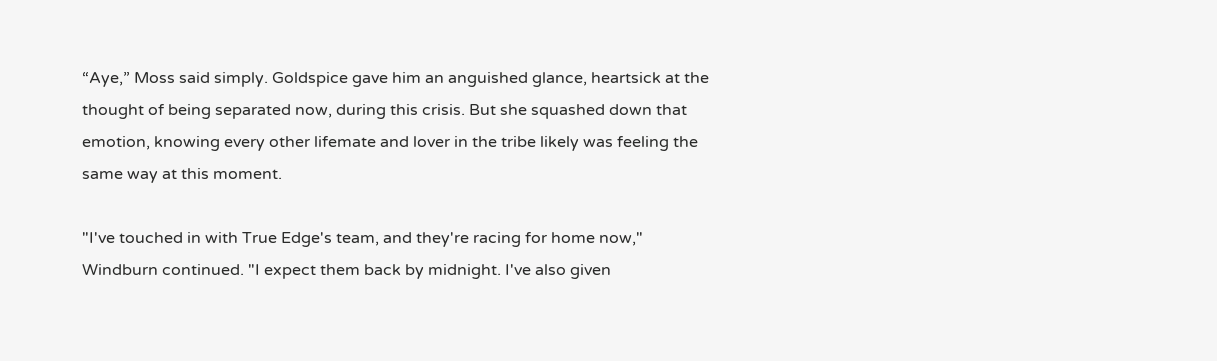“Aye,” Moss said simply. Goldspice gave him an anguished glance, heartsick at the thought of being separated now, during this crisis. But she squashed down that emotion, knowing every other lifemate and lover in the tribe likely was feeling the same way at this moment.

"I've touched in with True Edge's team, and they're racing for home now," Windburn continued. "I expect them back by midnight. I've also given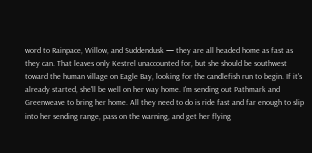word to Rainpace, Willow, and Suddendusk — they are all headed home as fast as they can. That leaves only Kestrel unaccounted for, but she should be southwest toward the human village on Eagle Bay, looking for the candlefish run to begin. If it's already started, she'll be well on her way home. I'm sending out Pathmark and Greenweave to bring her home. All they need to do is ride fast and far enough to slip into her sending range, pass on the warning, and get her flying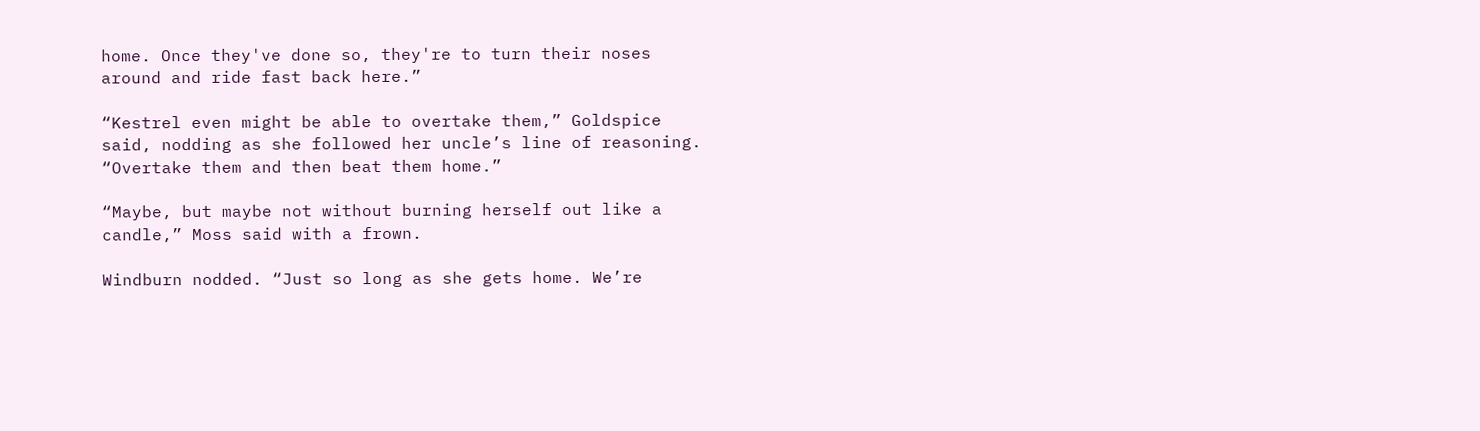home. Once they've done so, they're to turn their noses around and ride fast back here.”

“Kestrel even might be able to overtake them,” Goldspice said, nodding as she followed her uncle’s line of reasoning. “Overtake them and then beat them home.”

“Maybe, but maybe not without burning herself out like a candle,” Moss said with a frown.

Windburn nodded. “Just so long as she gets home. We’re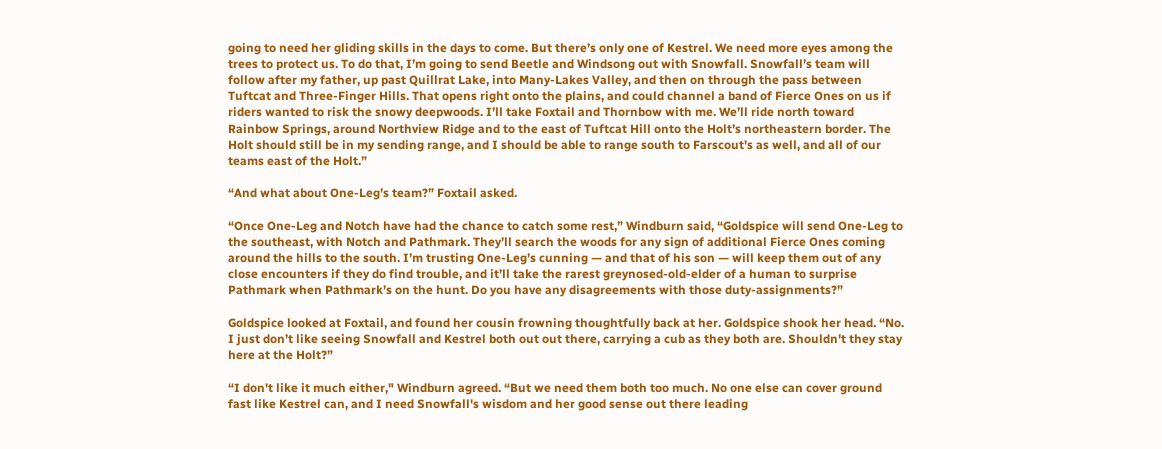going to need her gliding skills in the days to come. But there’s only one of Kestrel. We need more eyes among the trees to protect us. To do that, I’m going to send Beetle and Windsong out with Snowfall. Snowfall’s team will follow after my father, up past Quillrat Lake, into Many-Lakes Valley, and then on through the pass between Tuftcat and Three-Finger Hills. That opens right onto the plains, and could channel a band of Fierce Ones on us if riders wanted to risk the snowy deepwoods. I’ll take Foxtail and Thornbow with me. We’ll ride north toward Rainbow Springs, around Northview Ridge and to the east of Tuftcat Hill onto the Holt’s northeastern border. The Holt should still be in my sending range, and I should be able to range south to Farscout's as well, and all of our teams east of the Holt.”

“And what about One-Leg’s team?” Foxtail asked.

“Once One-Leg and Notch have had the chance to catch some rest,” Windburn said, “Goldspice will send One-Leg to the southeast, with Notch and Pathmark. They’ll search the woods for any sign of additional Fierce Ones coming around the hills to the south. I’m trusting One-Leg’s cunning — and that of his son — will keep them out of any close encounters if they do find trouble, and it’ll take the rarest greynosed-old-elder of a human to surprise Pathmark when Pathmark’s on the hunt. Do you have any disagreements with those duty-assignments?”

Goldspice looked at Foxtail, and found her cousin frowning thoughtfully back at her. Goldspice shook her head. “No. I just don’t like seeing Snowfall and Kestrel both out out there, carrying a cub as they both are. Shouldn't they stay here at the Holt?”

“I don't like it much either," Windburn agreed. “But we need them both too much. No one else can cover ground fast like Kestrel can, and I need Snowfall's wisdom and her good sense out there leading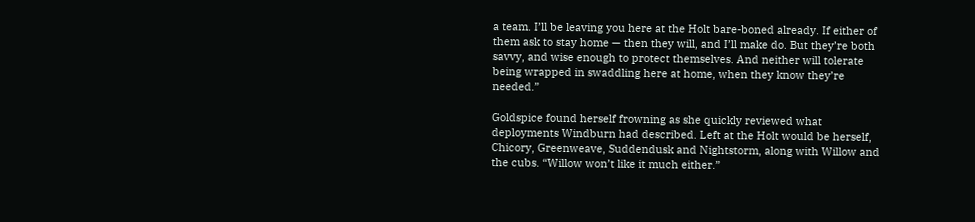a team. I’ll be leaving you here at the Holt bare-boned already. If either of them ask to stay home — then they will, and I’ll make do. But they’re both savvy, and wise enough to protect themselves. And neither will tolerate being wrapped in swaddling here at home, when they know they’re needed.”

Goldspice found herself frowning as she quickly reviewed what deployments Windburn had described. Left at the Holt would be herself, Chicory, Greenweave, Suddendusk and Nightstorm, along with Willow and the cubs. “Willow won’t like it much either.”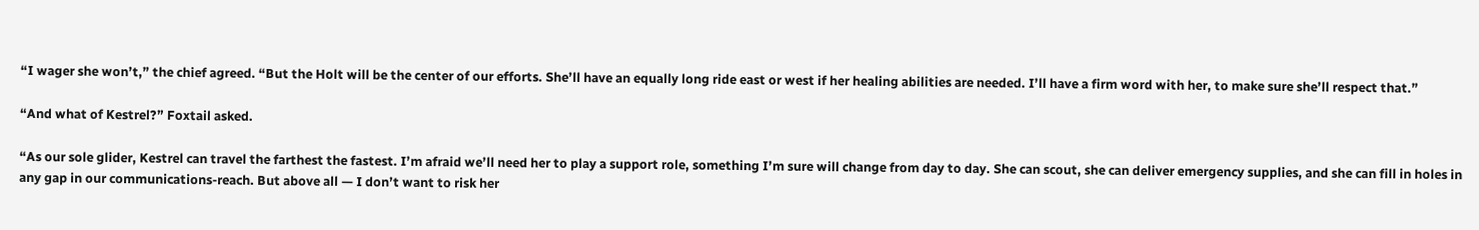“I wager she won’t,” the chief agreed. “But the Holt will be the center of our efforts. She’ll have an equally long ride east or west if her healing abilities are needed. I’ll have a firm word with her, to make sure she’ll respect that.”

“And what of Kestrel?” Foxtail asked.

“As our sole glider, Kestrel can travel the farthest the fastest. I’m afraid we’ll need her to play a support role, something I’m sure will change from day to day. She can scout, she can deliver emergency supplies, and she can fill in holes in any gap in our communications-reach. But above all — I don’t want to risk her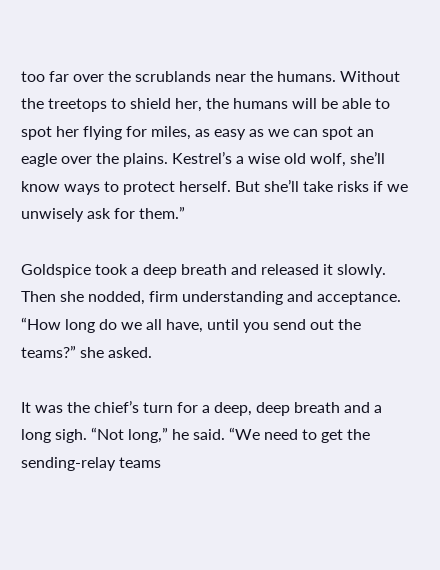too far over the scrublands near the humans. Without the treetops to shield her, the humans will be able to spot her flying for miles, as easy as we can spot an eagle over the plains. Kestrel’s a wise old wolf, she’ll know ways to protect herself. But she’ll take risks if we unwisely ask for them.”

Goldspice took a deep breath and released it slowly. Then she nodded, firm understanding and acceptance. “How long do we all have, until you send out the teams?” she asked.

It was the chief’s turn for a deep, deep breath and a long sigh. “Not long,” he said. “We need to get the sending-relay teams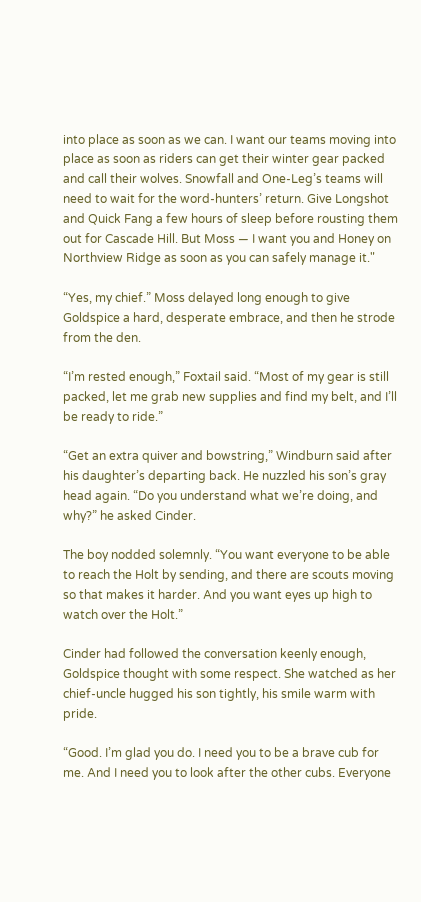into place as soon as we can. I want our teams moving into place as soon as riders can get their winter gear packed and call their wolves. Snowfall and One-Leg’s teams will need to wait for the word-hunters’ return. Give Longshot and Quick Fang a few hours of sleep before rousting them out for Cascade Hill. But Moss — I want you and Honey on Northview Ridge as soon as you can safely manage it."

“Yes, my chief.” Moss delayed long enough to give Goldspice a hard, desperate embrace, and then he strode from the den.

“I’m rested enough,” Foxtail said. “Most of my gear is still packed, let me grab new supplies and find my belt, and I’ll be ready to ride.”

“Get an extra quiver and bowstring,” Windburn said after his daughter’s departing back. He nuzzled his son’s gray head again. “Do you understand what we’re doing, and why?” he asked Cinder.

The boy nodded solemnly. “You want everyone to be able to reach the Holt by sending, and there are scouts moving so that makes it harder. And you want eyes up high to watch over the Holt.”

Cinder had followed the conversation keenly enough, Goldspice thought with some respect. She watched as her chief-uncle hugged his son tightly, his smile warm with pride.

“Good. I’m glad you do. I need you to be a brave cub for me. And I need you to look after the other cubs. Everyone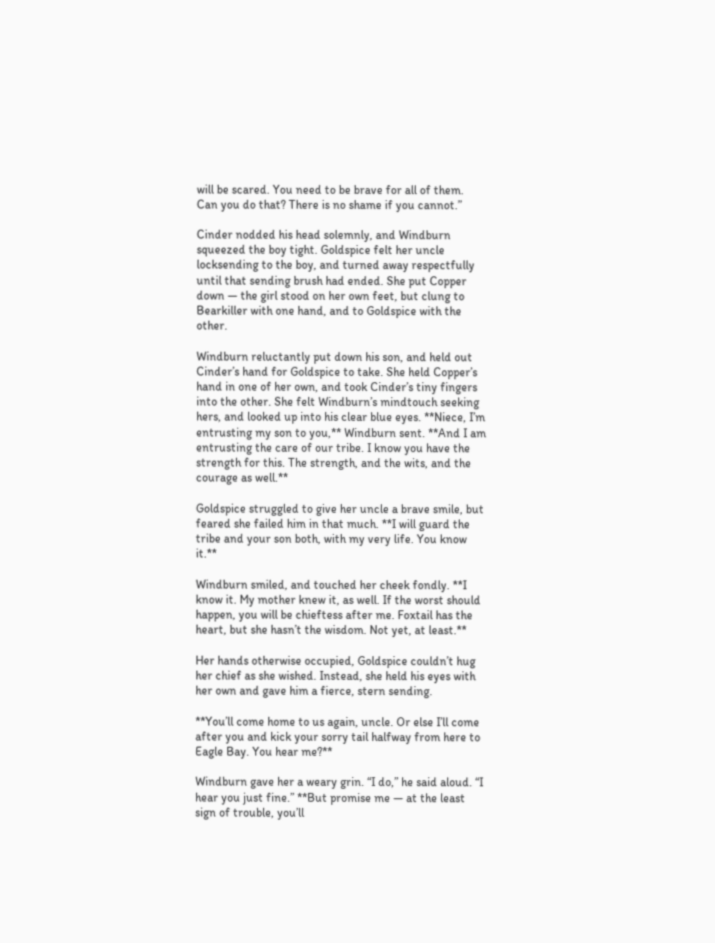will be scared. You need to be brave for all of them. Can you do that? There is no shame if you cannot.”

Cinder nodded his head solemnly, and Windburn squeezed the boy tight. Goldspice felt her uncle locksending to the boy, and turned away respectfully until that sending brush had ended. She put Copper down — the girl stood on her own feet, but clung to Bearkiller with one hand, and to Goldspice with the other.

Windburn reluctantly put down his son, and held out Cinder’s hand for Goldspice to take. She held Copper’s hand in one of her own, and took Cinder’s tiny fingers into the other. She felt Windburn’s mindtouch seeking hers, and looked up into his clear blue eyes. **Niece, I’m entrusting my son to you,** Windburn sent. **And I am entrusting the care of our tribe. I know you have the strength for this. The strength, and the wits, and the courage as well.**

Goldspice struggled to give her uncle a brave smile, but feared she failed him in that much. **I will guard the tribe and your son both, with my very life. You know it.**

Windburn smiled, and touched her cheek fondly. **I know it. My mother knew it, as well. If the worst should happen, you will be chieftess after me. Foxtail has the heart, but she hasn’t the wisdom. Not yet, at least.**

Her hands otherwise occupied, Goldspice couldn’t hug her chief as she wished. Instead, she held his eyes with her own and gave him a fierce, stern sending.

**You’ll come home to us again, uncle. Or else I’ll come after you and kick your sorry tail halfway from here to Eagle Bay. You hear me?**

Windburn gave her a weary grin. “I do,” he said aloud. “I hear you just fine.” **But promise me — at the least sign of trouble, you’ll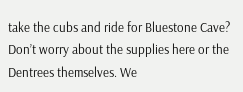take the cubs and ride for Bluestone Cave? Don’t worry about the supplies here or the Dentrees themselves. We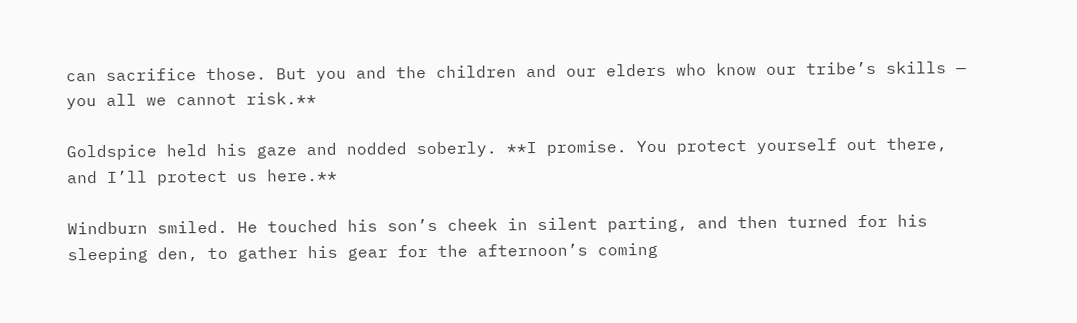can sacrifice those. But you and the children and our elders who know our tribe’s skills — you all we cannot risk.**

Goldspice held his gaze and nodded soberly. **I promise. You protect yourself out there, and I’ll protect us here.**

Windburn smiled. He touched his son’s cheek in silent parting, and then turned for his sleeping den, to gather his gear for the afternoon’s coming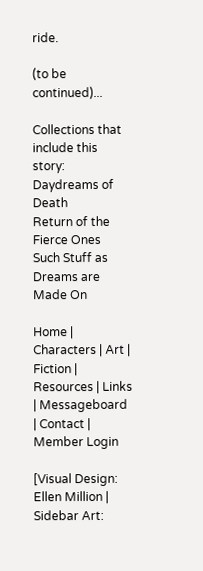ride.

(to be continued)...

Collections that include this story:
Daydreams of Death
Return of the Fierce Ones
Such Stuff as Dreams are Made On

Home | Characters | Art | Fiction | Resources | Links | Messageboard | Contact | Member Login

[Visual Design: Ellen Million | Sidebar Art: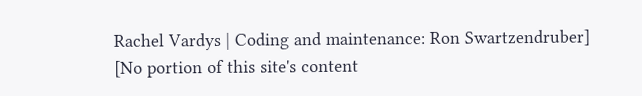Rachel Vardys | Coding and maintenance: Ron Swartzendruber]
[No portion of this site's content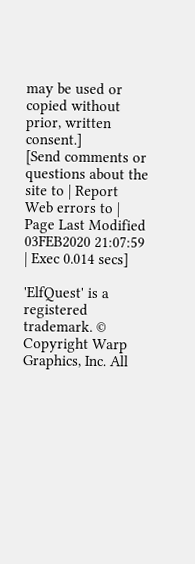may be used or copied without prior, written consent.]
[Send comments or questions about the site to | Report Web errors to | Page Last Modified 03FEB2020 21:07:59 | Exec 0.014 secs]

'ElfQuest' is a registered trademark. © Copyright Warp Graphics, Inc. All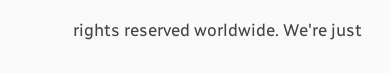rights reserved worldwide. We're just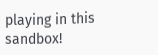playing in this sandbox!